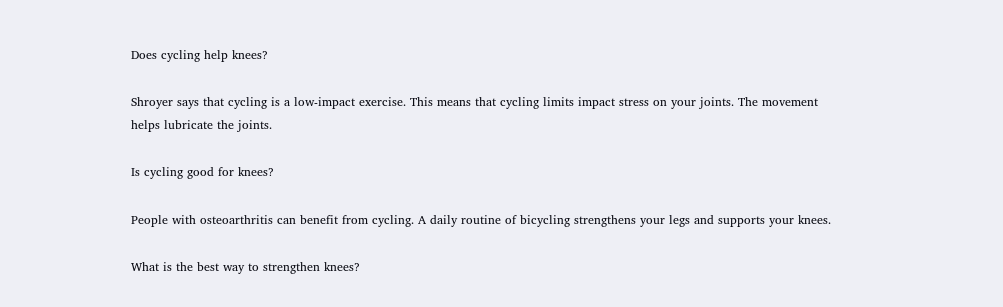Does cycling help knees?

Shroyer says that cycling is a low-impact exercise. This means that cycling limits impact stress on your joints. The movement helps lubricate the joints.

Is cycling good for knees?

People with osteoarthritis can benefit from cycling. A daily routine of bicycling strengthens your legs and supports your knees.

What is the best way to strengthen knees?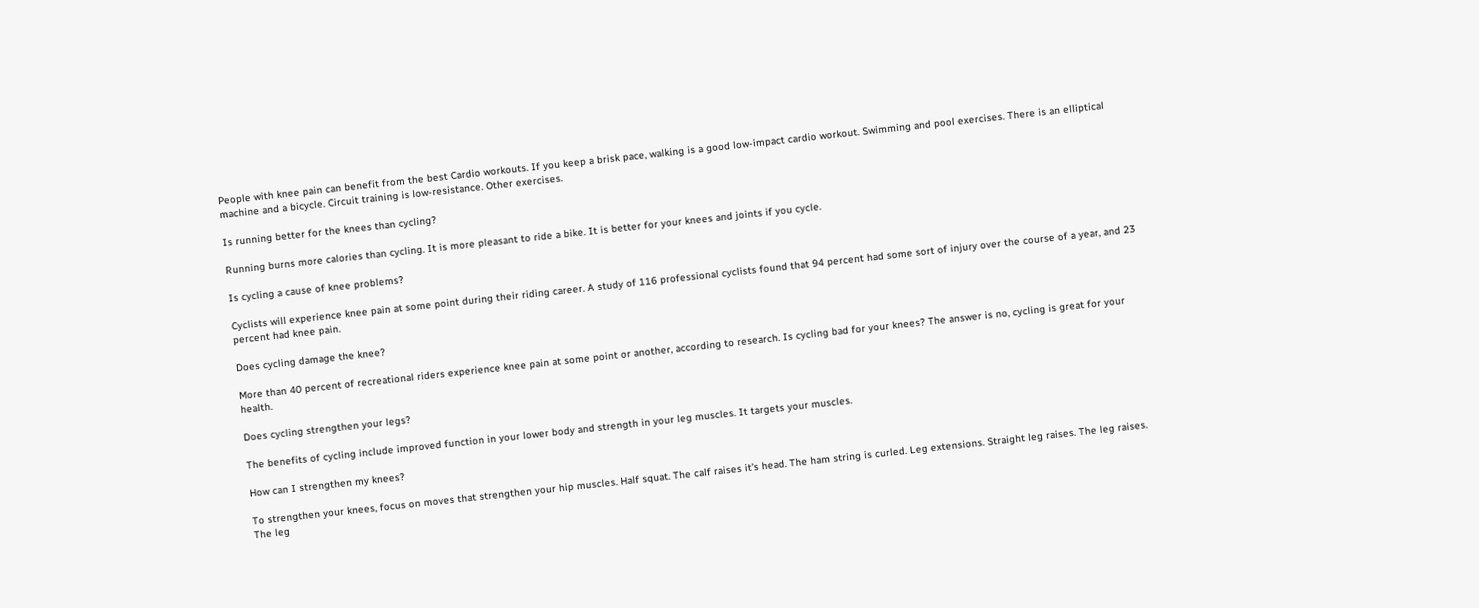People with knee pain can benefit from the best Cardio workouts. If you keep a brisk pace, walking is a good low-impact cardio workout. Swimming and pool exercises. There is an elliptical machine and a bicycle. Circuit training is low-resistance. Other exercises.

Is running better for the knees than cycling?

Running burns more calories than cycling. It is more pleasant to ride a bike. It is better for your knees and joints if you cycle.

Is cycling a cause of knee problems?

Cyclists will experience knee pain at some point during their riding career. A study of 116 professional cyclists found that 94 percent had some sort of injury over the course of a year, and 23 percent had knee pain.

Does cycling damage the knee?

More than 40 percent of recreational riders experience knee pain at some point or another, according to research. Is cycling bad for your knees? The answer is no, cycling is great for your health.

Does cycling strengthen your legs?

The benefits of cycling include improved function in your lower body and strength in your leg muscles. It targets your muscles.

How can I strengthen my knees?

To strengthen your knees, focus on moves that strengthen your hip muscles. Half squat. The calf raises it's head. The ham string is curled. Leg extensions. Straight leg raises. The leg raises. The leg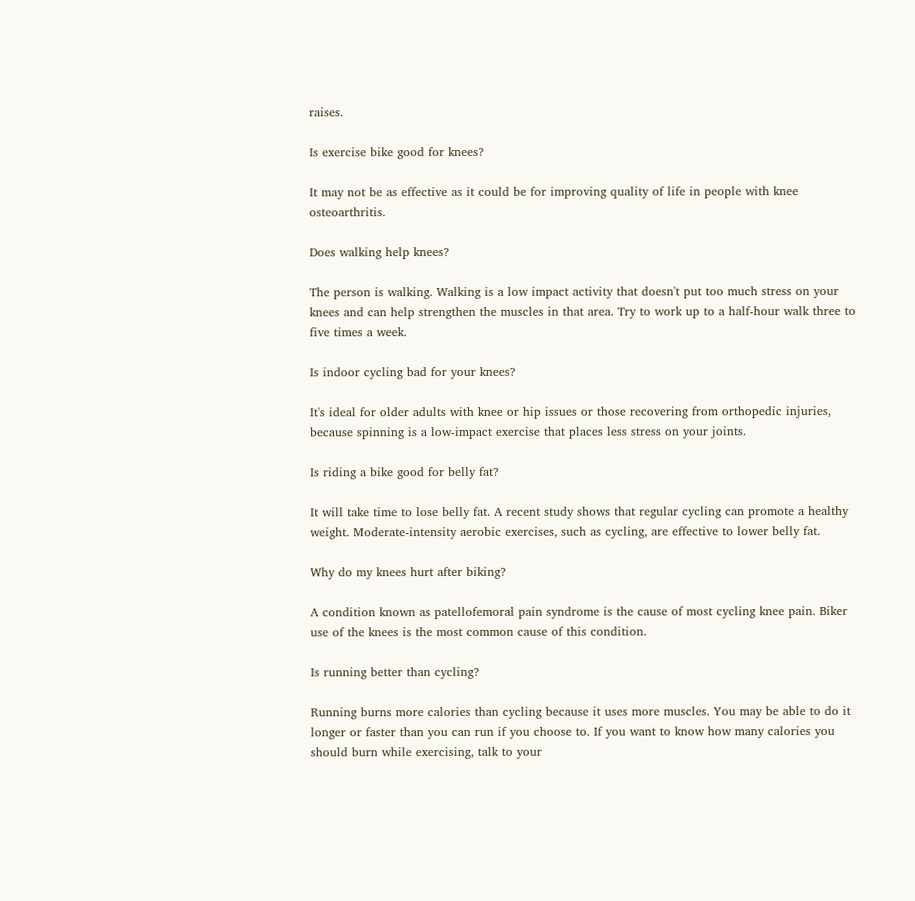raises.

Is exercise bike good for knees?

It may not be as effective as it could be for improving quality of life in people with knee osteoarthritis.

Does walking help knees?

The person is walking. Walking is a low impact activity that doesn't put too much stress on your knees and can help strengthen the muscles in that area. Try to work up to a half-hour walk three to five times a week.

Is indoor cycling bad for your knees?

It's ideal for older adults with knee or hip issues or those recovering from orthopedic injuries, because spinning is a low-impact exercise that places less stress on your joints.

Is riding a bike good for belly fat?

It will take time to lose belly fat. A recent study shows that regular cycling can promote a healthy weight. Moderate-intensity aerobic exercises, such as cycling, are effective to lower belly fat.

Why do my knees hurt after biking?

A condition known as patellofemoral pain syndrome is the cause of most cycling knee pain. Biker use of the knees is the most common cause of this condition.

Is running better than cycling?

Running burns more calories than cycling because it uses more muscles. You may be able to do it longer or faster than you can run if you choose to. If you want to know how many calories you should burn while exercising, talk to your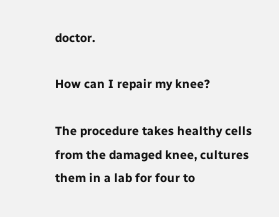doctor.

How can I repair my knee?

The procedure takes healthy cells from the damaged knee, cultures them in a lab for four to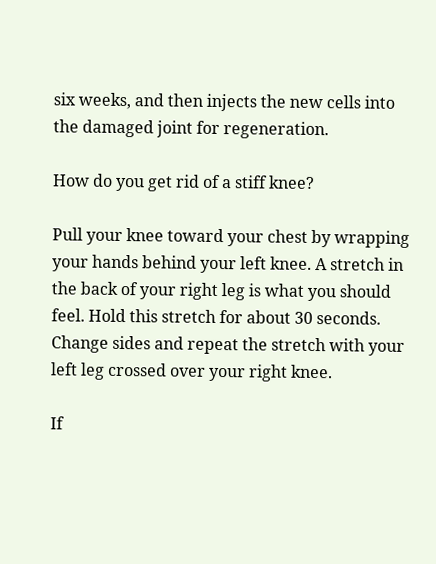six weeks, and then injects the new cells into the damaged joint for regeneration.

How do you get rid of a stiff knee?

Pull your knee toward your chest by wrapping your hands behind your left knee. A stretch in the back of your right leg is what you should feel. Hold this stretch for about 30 seconds. Change sides and repeat the stretch with your left leg crossed over your right knee.

If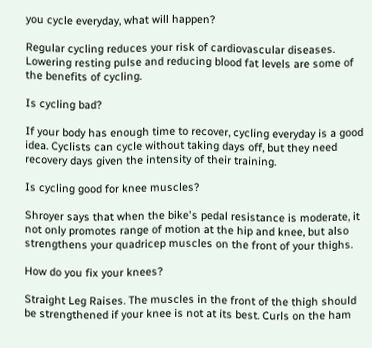you cycle everyday, what will happen?

Regular cycling reduces your risk of cardiovascular diseases. Lowering resting pulse and reducing blood fat levels are some of the benefits of cycling.

Is cycling bad?

If your body has enough time to recover, cycling everyday is a good idea. Cyclists can cycle without taking days off, but they need recovery days given the intensity of their training.

Is cycling good for knee muscles?

Shroyer says that when the bike's pedal resistance is moderate, it not only promotes range of motion at the hip and knee, but also strengthens your quadricep muscles on the front of your thighs.

How do you fix your knees?

Straight Leg Raises. The muscles in the front of the thigh should be strengthened if your knee is not at its best. Curls on the ham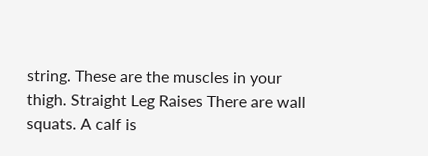string. These are the muscles in your thigh. Straight Leg Raises There are wall squats. A calf is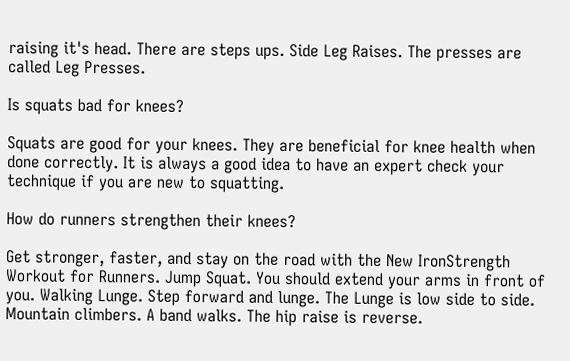raising it's head. There are steps ups. Side Leg Raises. The presses are called Leg Presses.

Is squats bad for knees?

Squats are good for your knees. They are beneficial for knee health when done correctly. It is always a good idea to have an expert check your technique if you are new to squatting.

How do runners strengthen their knees?

Get stronger, faster, and stay on the road with the New IronStrength Workout for Runners. Jump Squat. You should extend your arms in front of you. Walking Lunge. Step forward and lunge. The Lunge is low side to side. Mountain climbers. A band walks. The hip raise is reverse.